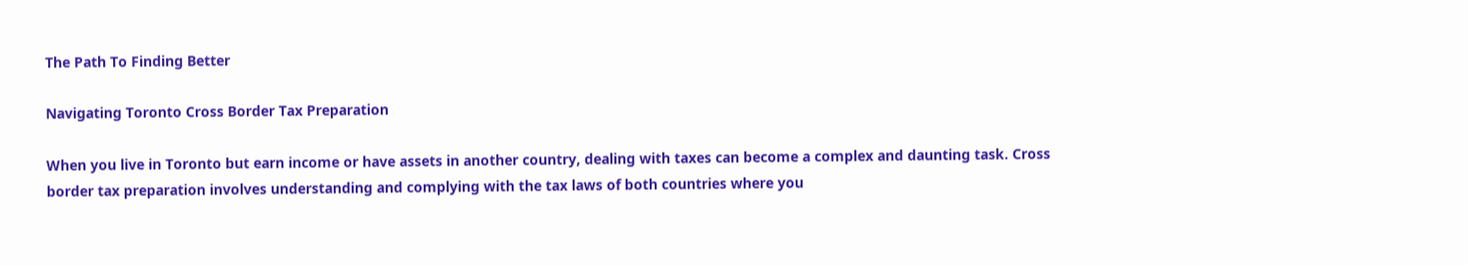The Path To Finding Better

Navigating Toronto Cross Border Tax Preparation

When you live in Toronto but earn income or have assets in another country, dealing with taxes can become a complex and daunting task. Cross border tax preparation involves understanding and complying with the tax laws of both countries where you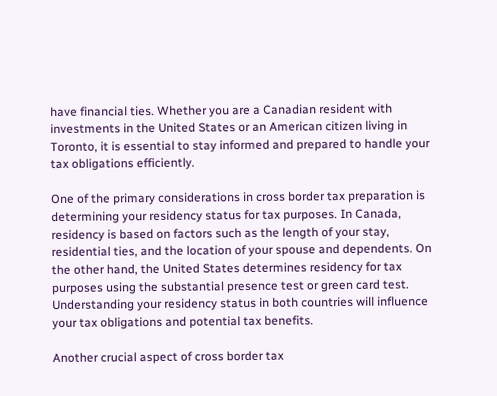have financial ties. Whether you are a Canadian resident with investments in the United States or an American citizen living in Toronto, it is essential to stay informed and prepared to handle your tax obligations efficiently.

One of the primary considerations in cross border tax preparation is determining your residency status for tax purposes. In Canada, residency is based on factors such as the length of your stay, residential ties, and the location of your spouse and dependents. On the other hand, the United States determines residency for tax purposes using the substantial presence test or green card test. Understanding your residency status in both countries will influence your tax obligations and potential tax benefits.

Another crucial aspect of cross border tax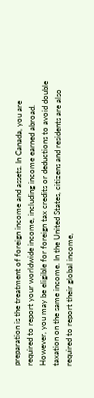preparation is the treatment of foreign income and assets. In Canada, you are required to report your worldwide income, including income earned abroad. However, you may be eligible for foreign tax credits or deductions to avoid double taxation on the same income. In the United States, citizens and residents are also required to report their global income,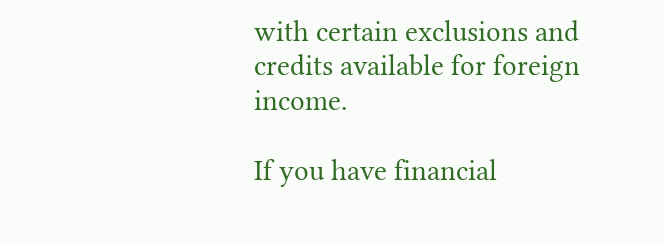with certain exclusions and credits available for foreign income.

If you have financial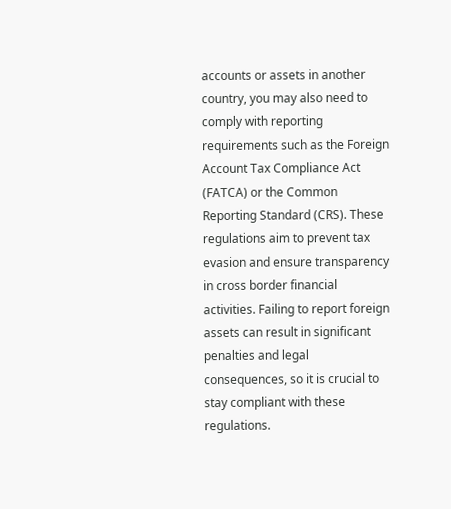accounts or assets in another country, you may also need to comply with reporting requirements such as the Foreign Account Tax Compliance Act (FATCA) or the Common Reporting Standard (CRS). These regulations aim to prevent tax evasion and ensure transparency in cross border financial activities. Failing to report foreign assets can result in significant penalties and legal consequences, so it is crucial to stay compliant with these regulations.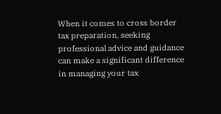When it comes to cross border tax preparation, seeking professional advice and guidance can make a significant difference in managing your tax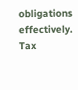obligations effectively. Tax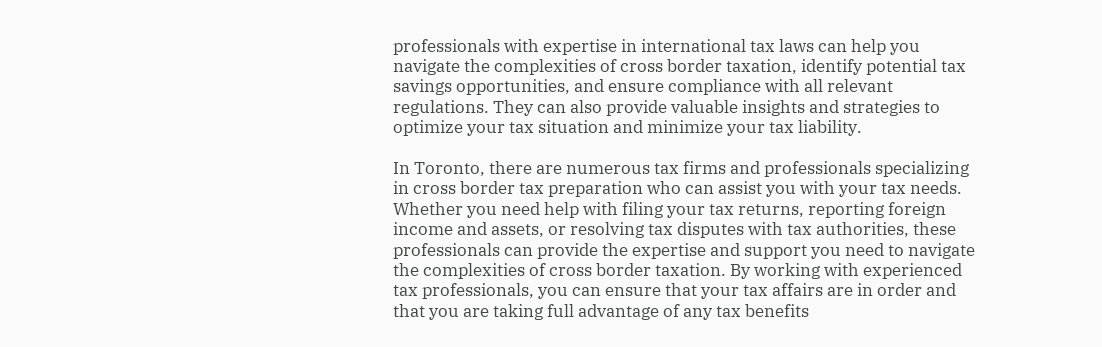professionals with expertise in international tax laws can help you navigate the complexities of cross border taxation, identify potential tax savings opportunities, and ensure compliance with all relevant regulations. They can also provide valuable insights and strategies to optimize your tax situation and minimize your tax liability.

In Toronto, there are numerous tax firms and professionals specializing in cross border tax preparation who can assist you with your tax needs. Whether you need help with filing your tax returns, reporting foreign income and assets, or resolving tax disputes with tax authorities, these professionals can provide the expertise and support you need to navigate the complexities of cross border taxation. By working with experienced tax professionals, you can ensure that your tax affairs are in order and that you are taking full advantage of any tax benefits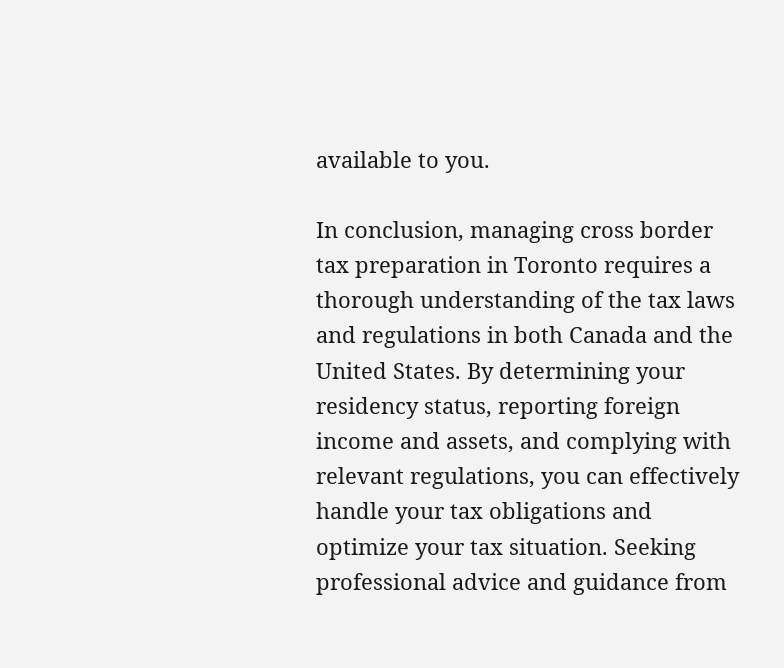available to you.

In conclusion, managing cross border tax preparation in Toronto requires a thorough understanding of the tax laws and regulations in both Canada and the United States. By determining your residency status, reporting foreign income and assets, and complying with relevant regulations, you can effectively handle your tax obligations and optimize your tax situation. Seeking professional advice and guidance from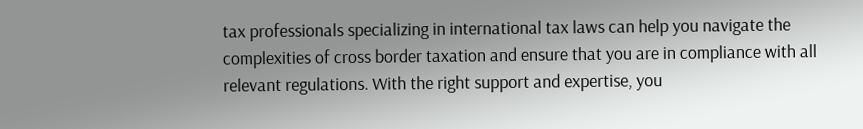tax professionals specializing in international tax laws can help you navigate the complexities of cross border taxation and ensure that you are in compliance with all relevant regulations. With the right support and expertise, you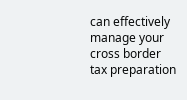can effectively manage your cross border tax preparation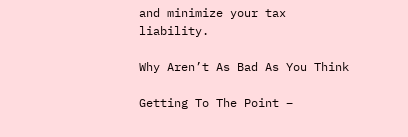and minimize your tax liability.

Why Aren’t As Bad As You Think

Getting To The Point –